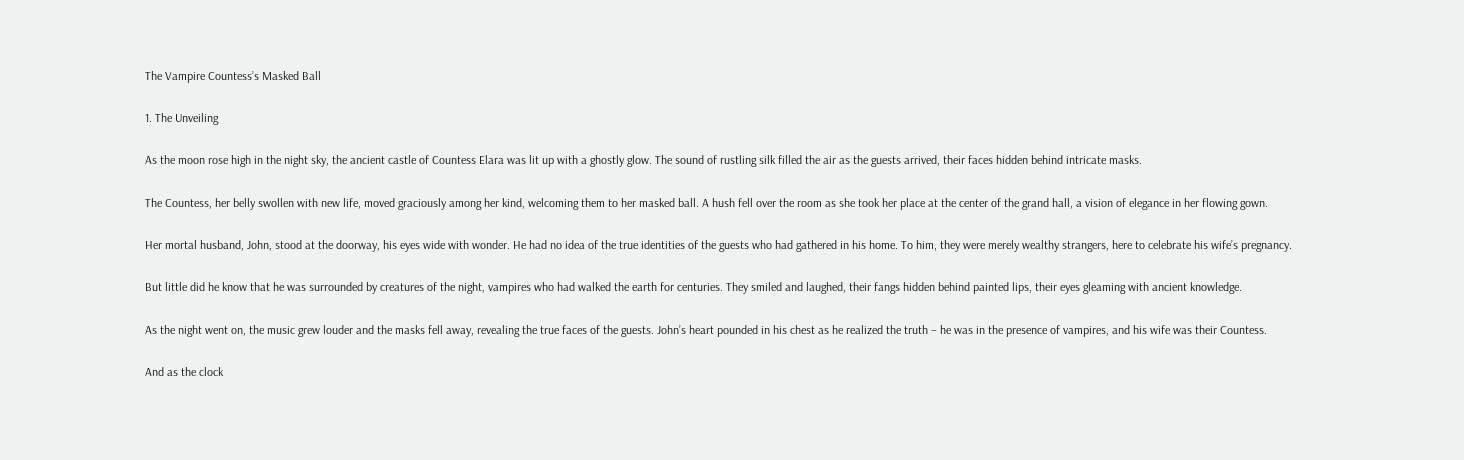The Vampire Countess’s Masked Ball

1. The Unveiling

As the moon rose high in the night sky, the ancient castle of Countess Elara was lit up with a ghostly glow. The sound of rustling silk filled the air as the guests arrived, their faces hidden behind intricate masks.

The Countess, her belly swollen with new life, moved graciously among her kind, welcoming them to her masked ball. A hush fell over the room as she took her place at the center of the grand hall, a vision of elegance in her flowing gown.

Her mortal husband, John, stood at the doorway, his eyes wide with wonder. He had no idea of the true identities of the guests who had gathered in his home. To him, they were merely wealthy strangers, here to celebrate his wife’s pregnancy.

But little did he know that he was surrounded by creatures of the night, vampires who had walked the earth for centuries. They smiled and laughed, their fangs hidden behind painted lips, their eyes gleaming with ancient knowledge.

As the night went on, the music grew louder and the masks fell away, revealing the true faces of the guests. John’s heart pounded in his chest as he realized the truth – he was in the presence of vampires, and his wife was their Countess.

And as the clock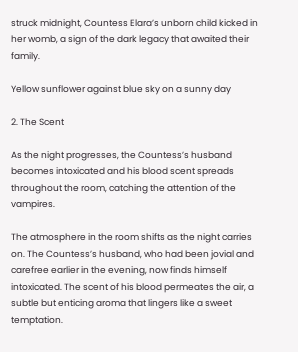struck midnight, Countess Elara’s unborn child kicked in her womb, a sign of the dark legacy that awaited their family.

Yellow sunflower against blue sky on a sunny day

2. The Scent

As the night progresses, the Countess’s husband becomes intoxicated and his blood scent spreads throughout the room, catching the attention of the vampires.

The atmosphere in the room shifts as the night carries on. The Countess’s husband, who had been jovial and carefree earlier in the evening, now finds himself intoxicated. The scent of his blood permeates the air, a subtle but enticing aroma that lingers like a sweet temptation.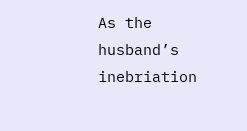As the husband’s inebriation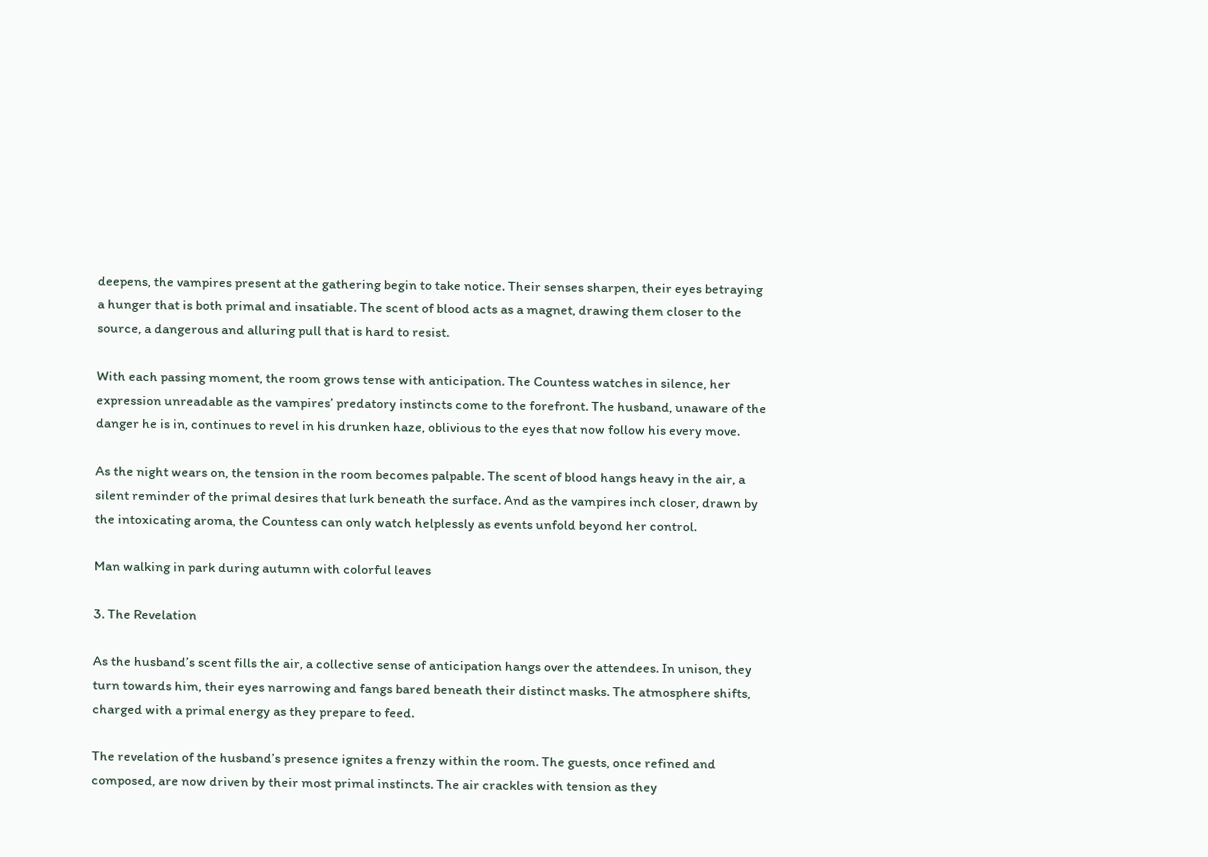deepens, the vampires present at the gathering begin to take notice. Their senses sharpen, their eyes betraying a hunger that is both primal and insatiable. The scent of blood acts as a magnet, drawing them closer to the source, a dangerous and alluring pull that is hard to resist.

With each passing moment, the room grows tense with anticipation. The Countess watches in silence, her expression unreadable as the vampires’ predatory instincts come to the forefront. The husband, unaware of the danger he is in, continues to revel in his drunken haze, oblivious to the eyes that now follow his every move.

As the night wears on, the tension in the room becomes palpable. The scent of blood hangs heavy in the air, a silent reminder of the primal desires that lurk beneath the surface. And as the vampires inch closer, drawn by the intoxicating aroma, the Countess can only watch helplessly as events unfold beyond her control.

Man walking in park during autumn with colorful leaves

3. The Revelation

As the husband’s scent fills the air, a collective sense of anticipation hangs over the attendees. In unison, they turn towards him, their eyes narrowing and fangs bared beneath their distinct masks. The atmosphere shifts, charged with a primal energy as they prepare to feed.

The revelation of the husband’s presence ignites a frenzy within the room. The guests, once refined and composed, are now driven by their most primal instincts. The air crackles with tension as they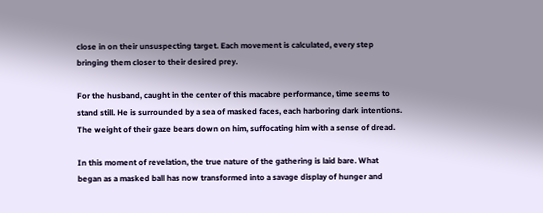close in on their unsuspecting target. Each movement is calculated, every step bringing them closer to their desired prey.

For the husband, caught in the center of this macabre performance, time seems to stand still. He is surrounded by a sea of masked faces, each harboring dark intentions. The weight of their gaze bears down on him, suffocating him with a sense of dread.

In this moment of revelation, the true nature of the gathering is laid bare. What began as a masked ball has now transformed into a savage display of hunger and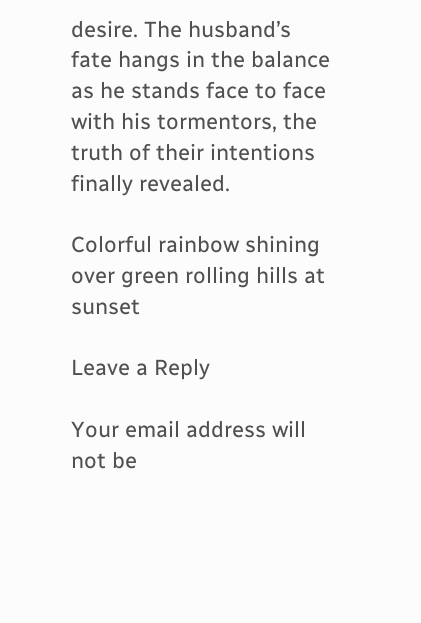desire. The husband’s fate hangs in the balance as he stands face to face with his tormentors, the truth of their intentions finally revealed.

Colorful rainbow shining over green rolling hills at sunset

Leave a Reply

Your email address will not be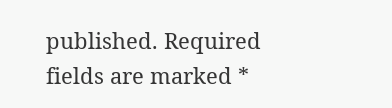published. Required fields are marked *